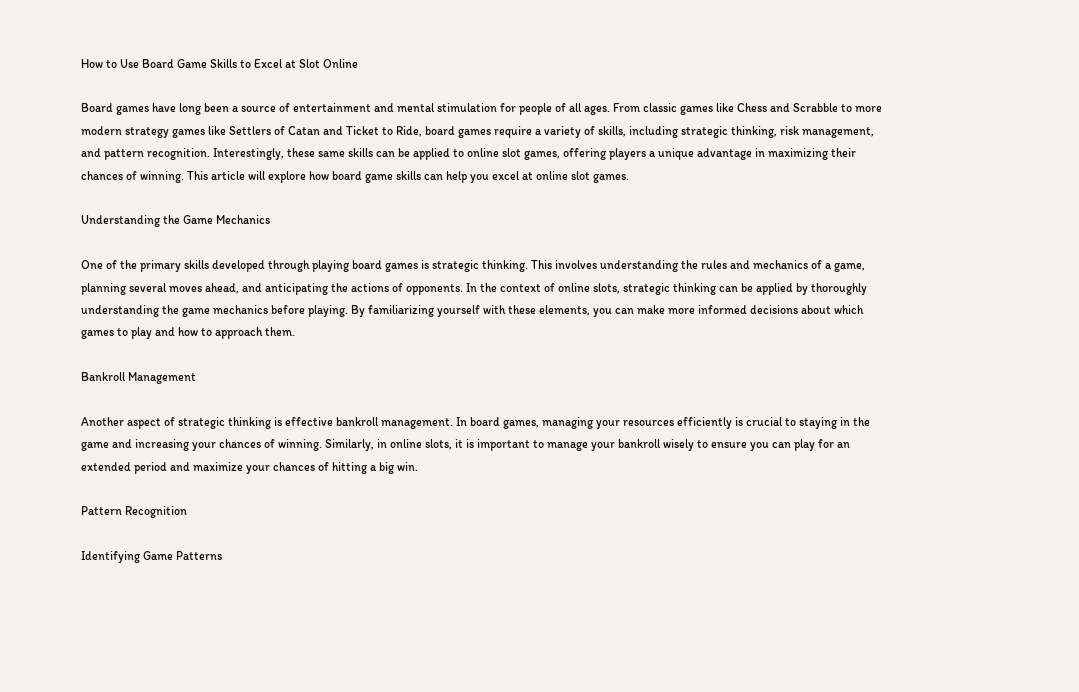How to Use Board Game Skills to Excel at Slot Online

Board games have long been a source of entertainment and mental stimulation for people of all ages. From classic games like Chess and Scrabble to more modern strategy games like Settlers of Catan and Ticket to Ride, board games require a variety of skills, including strategic thinking, risk management, and pattern recognition. Interestingly, these same skills can be applied to online slot games, offering players a unique advantage in maximizing their chances of winning. This article will explore how board game skills can help you excel at online slot games.

Understanding the Game Mechanics

One of the primary skills developed through playing board games is strategic thinking. This involves understanding the rules and mechanics of a game, planning several moves ahead, and anticipating the actions of opponents. In the context of online slots, strategic thinking can be applied by thoroughly understanding the game mechanics before playing. By familiarizing yourself with these elements, you can make more informed decisions about which games to play and how to approach them.

Bankroll Management

Another aspect of strategic thinking is effective bankroll management. In board games, managing your resources efficiently is crucial to staying in the game and increasing your chances of winning. Similarly, in online slots, it is important to manage your bankroll wisely to ensure you can play for an extended period and maximize your chances of hitting a big win.

Pattern Recognition

Identifying Game Patterns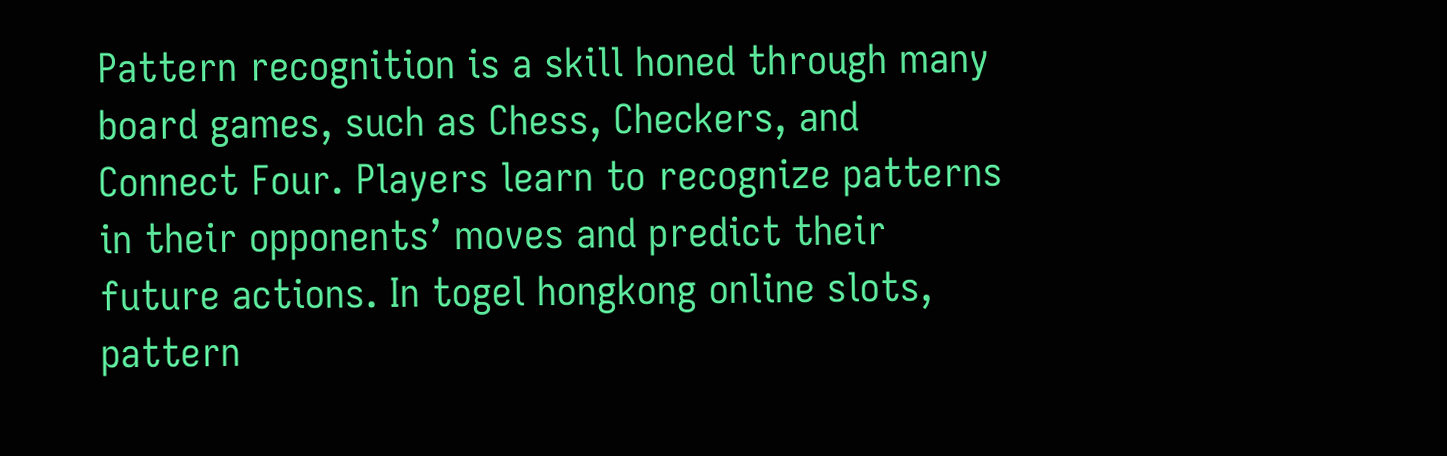Pattern recognition is a skill honed through many board games, such as Chess, Checkers, and Connect Four. Players learn to recognize patterns in their opponents’ moves and predict their future actions. In togel hongkong online slots, pattern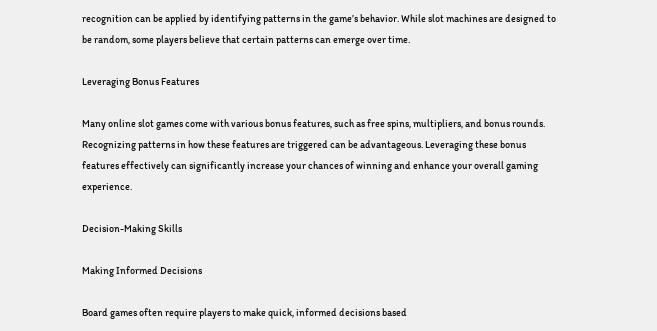recognition can be applied by identifying patterns in the game’s behavior. While slot machines are designed to be random, some players believe that certain patterns can emerge over time.

Leveraging Bonus Features

Many online slot games come with various bonus features, such as free spins, multipliers, and bonus rounds. Recognizing patterns in how these features are triggered can be advantageous. Leveraging these bonus features effectively can significantly increase your chances of winning and enhance your overall gaming experience.

Decision-Making Skills

Making Informed Decisions

Board games often require players to make quick, informed decisions based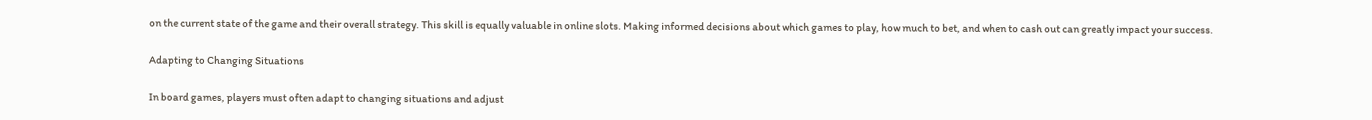on the current state of the game and their overall strategy. This skill is equally valuable in online slots. Making informed decisions about which games to play, how much to bet, and when to cash out can greatly impact your success.

Adapting to Changing Situations

In board games, players must often adapt to changing situations and adjust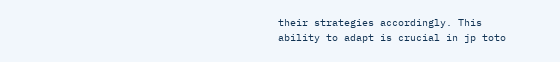their strategies accordingly. This ability to adapt is crucial in jp toto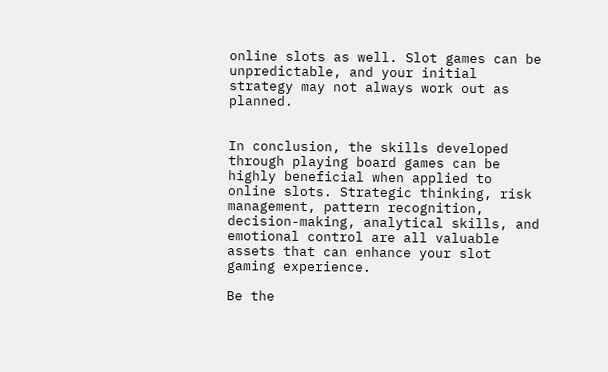online slots as well. Slot games can be unpredictable, and your initial strategy may not always work out as planned.


In conclusion, the skills developed through playing board games can be highly beneficial when applied to online slots. Strategic thinking, risk management, pattern recognition, decision-making, analytical skills, and emotional control are all valuable assets that can enhance your slot gaming experience.

Be the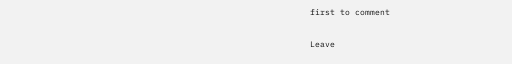first to comment

Leave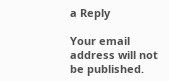a Reply

Your email address will not be published.